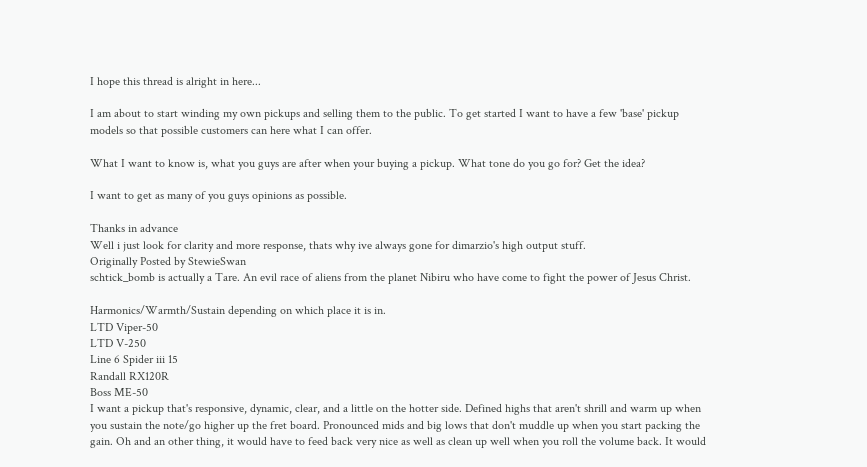I hope this thread is alright in here...

I am about to start winding my own pickups and selling them to the public. To get started I want to have a few 'base' pickup models so that possible customers can here what I can offer.

What I want to know is, what you guys are after when your buying a pickup. What tone do you go for? Get the idea?

I want to get as many of you guys opinions as possible.

Thanks in advance
Well i just look for clarity and more response, thats why ive always gone for dimarzio's high output stuff.
Originally Posted by StewieSwan
schtick_bomb is actually a Tare. An evil race of aliens from the planet Nibiru who have come to fight the power of Jesus Christ.

Harmonics/Warmth/Sustain depending on which place it is in.
LTD Viper-50
LTD V-250
Line 6 Spider iii 15
Randall RX120R
Boss ME-50
I want a pickup that's responsive, dynamic, clear, and a little on the hotter side. Defined highs that aren't shrill and warm up when you sustain the note/go higher up the fret board. Pronounced mids and big lows that don't muddle up when you start packing the gain. Oh and an other thing, it would have to feed back very nice as well as clean up well when you roll the volume back. It would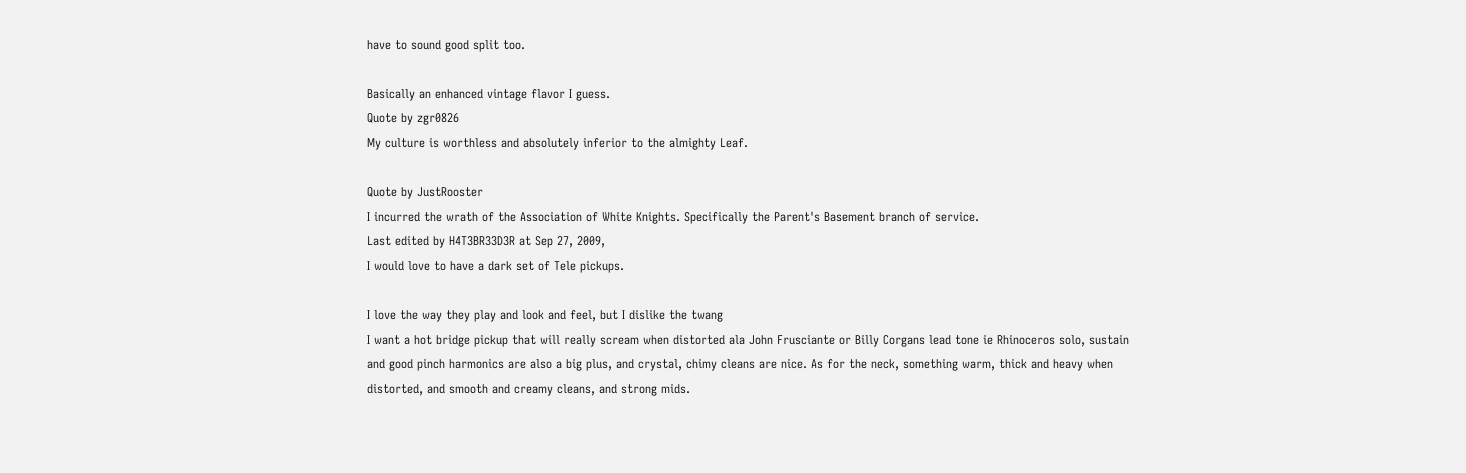have to sound good split too.

Basically an enhanced vintage flavor I guess.
Quote by zgr0826
My culture is worthless and absolutely inferior to the almighty Leaf.

Quote by JustRooster
I incurred the wrath of the Association of White Knights. Specifically the Parent's Basement branch of service.
Last edited by H4T3BR33D3R at Sep 27, 2009,
I would love to have a dark set of Tele pickups.

I love the way they play and look and feel, but I dislike the twang
I want a hot bridge pickup that will really scream when distorted ala John Frusciante or Billy Corgans lead tone ie Rhinoceros solo, sustain and good pinch harmonics are also a big plus, and crystal, chimy cleans are nice. As for the neck, something warm, thick and heavy when distorted, and smooth and creamy cleans, and strong mids.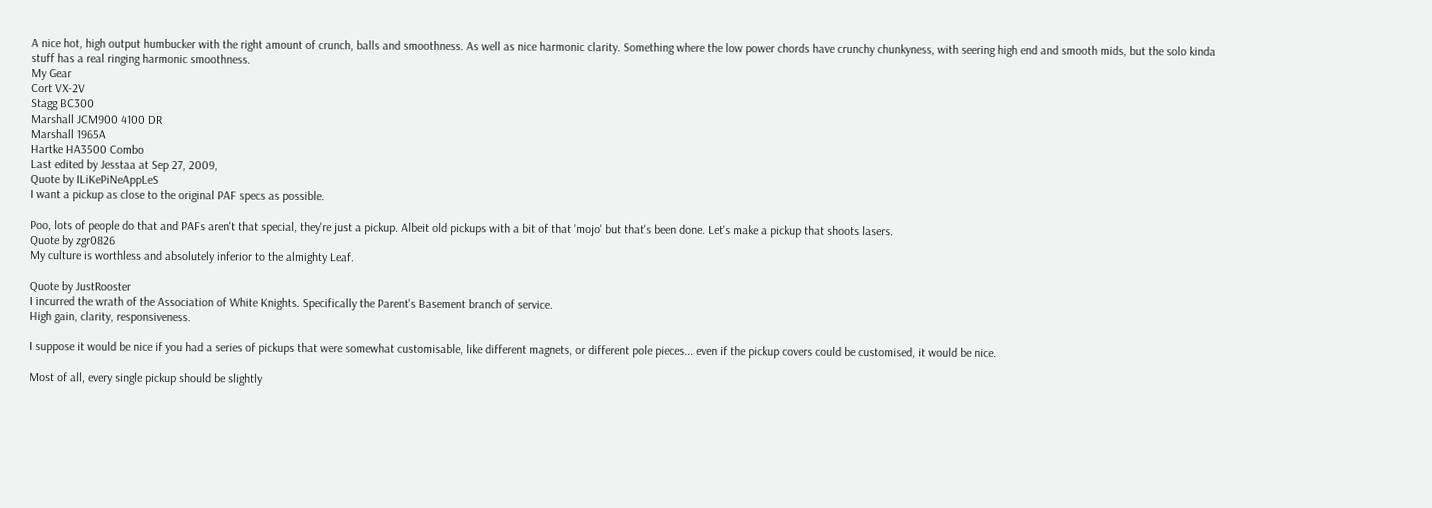A nice hot, high output humbucker with the right amount of crunch, balls and smoothness. As well as nice harmonic clarity. Something where the low power chords have crunchy chunkyness, with seering high end and smooth mids, but the solo kinda stuff has a real ringing harmonic smoothness.
My Gear
Cort VX-2V
Stagg BC300
Marshall JCM900 4100 DR
Marshall 1965A
Hartke HA3500 Combo
Last edited by Jesstaa at Sep 27, 2009,
Quote by ILiKePiNeAppLeS
I want a pickup as close to the original PAF specs as possible.

Poo, lots of people do that and PAFs aren't that special, they're just a pickup. Albeit old pickups with a bit of that 'mojo' but that's been done. Let's make a pickup that shoots lasers.
Quote by zgr0826
My culture is worthless and absolutely inferior to the almighty Leaf.

Quote by JustRooster
I incurred the wrath of the Association of White Knights. Specifically the Parent's Basement branch of service.
High gain, clarity, responsiveness.

I suppose it would be nice if you had a series of pickups that were somewhat customisable, like different magnets, or different pole pieces... even if the pickup covers could be customised, it would be nice.

Most of all, every single pickup should be slightly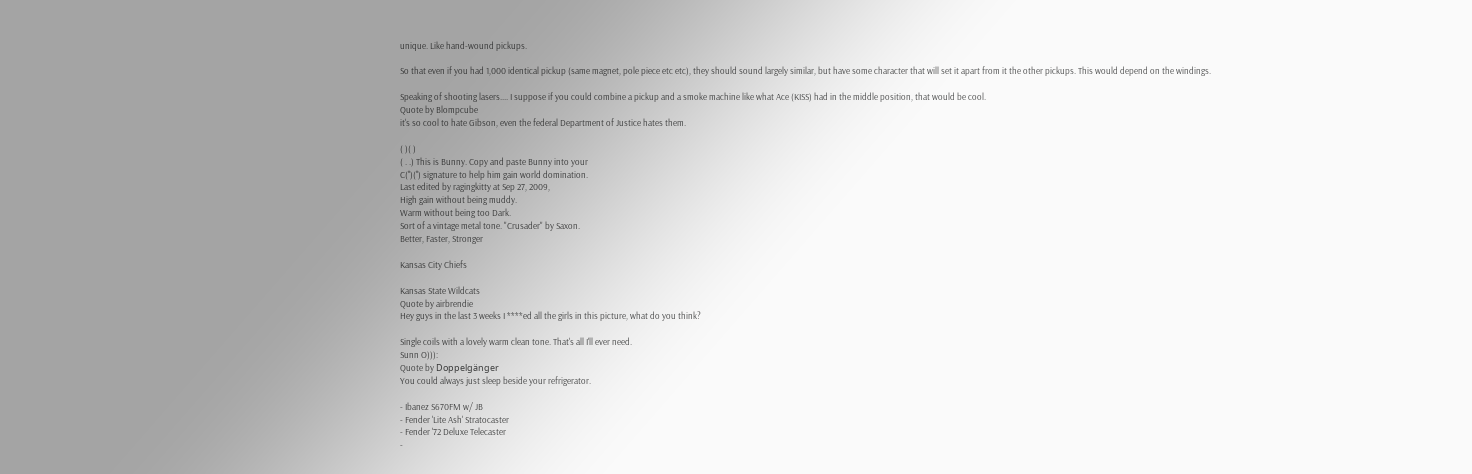unique. Like hand-wound pickups.

So that even if you had 1,000 identical pickup (same magnet, pole piece etc etc), they should sound largely similar, but have some character that will set it apart from it the other pickups. This would depend on the windings.

Speaking of shooting lasers.... I suppose if you could combine a pickup and a smoke machine like what Ace (KISS) had in the middle position, that would be cool.
Quote by Blompcube
it's so cool to hate Gibson, even the federal Department of Justice hates them.

( )( )
( . .) This is Bunny. Copy and paste Bunny into your
C('')('') signature to help him gain world domination.
Last edited by ragingkitty at Sep 27, 2009,
High gain without being muddy.
Warm without being too Dark.
Sort of a vintage metal tone. "Crusader" by Saxon.
Better, Faster, Stronger

Kansas City Chiefs

Kansas State Wildcats
Quote by airbrendie
Hey guys in the last 3 weeks I ****ed all the girls in this picture, what do you think?

Single coils with a lovely warm clean tone. That's all I'll ever need.
Sunn O))):
Quote by Doppelgänger
You could always just sleep beside your refrigerator.

- Ibanez S670FM w/ JB
- Fender 'Lite Ash' Stratocaster
- Fender '72 Deluxe Telecaster
-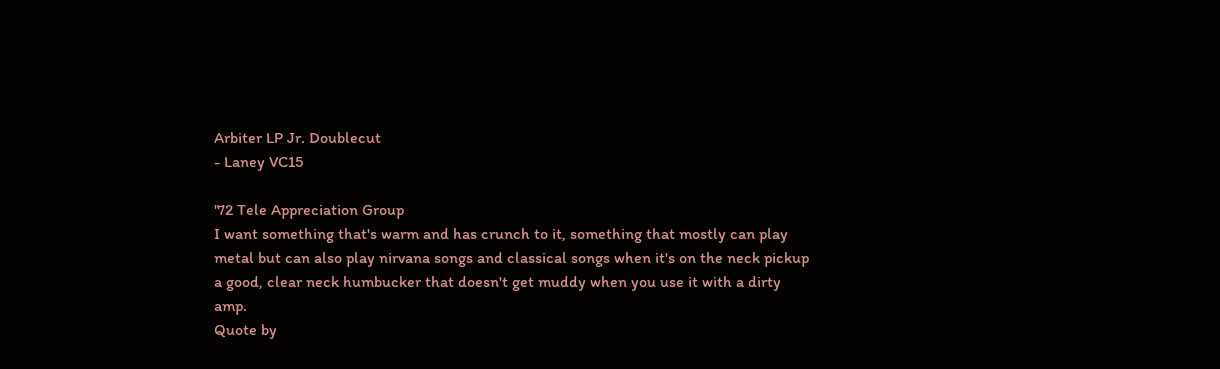Arbiter LP Jr. Doublecut
- Laney VC15

'72 Tele Appreciation Group
I want something that's warm and has crunch to it, something that mostly can play metal but can also play nirvana songs and classical songs when it's on the neck pickup
a good, clear neck humbucker that doesn't get muddy when you use it with a dirty amp.
Quote by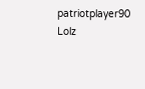patriotplayer90
Lolz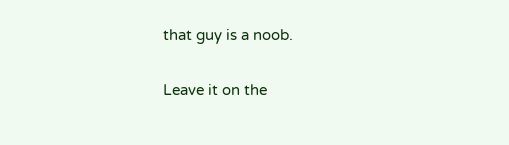that guy is a noob.

Leave it on the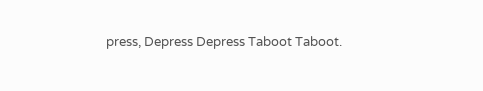press, Depress Depress Taboot Taboot.